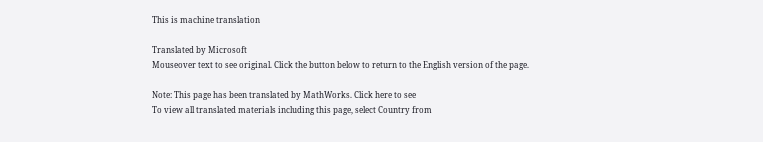This is machine translation

Translated by Microsoft
Mouseover text to see original. Click the button below to return to the English version of the page.

Note: This page has been translated by MathWorks. Click here to see
To view all translated materials including this page, select Country from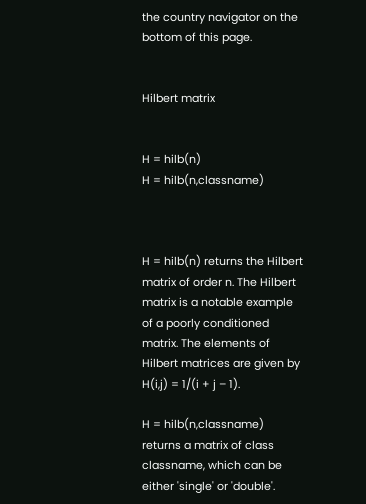the country navigator on the bottom of this page.


Hilbert matrix


H = hilb(n)
H = hilb(n,classname)



H = hilb(n) returns the Hilbert matrix of order n. The Hilbert matrix is a notable example of a poorly conditioned matrix. The elements of Hilbert matrices are given by H(i,j) = 1/(i + j – 1).

H = hilb(n,classname) returns a matrix of class classname, which can be either 'single' or 'double'.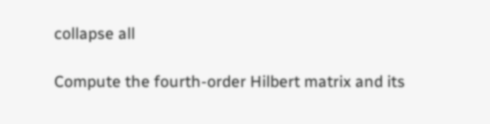collapse all

Compute the fourth-order Hilbert matrix and its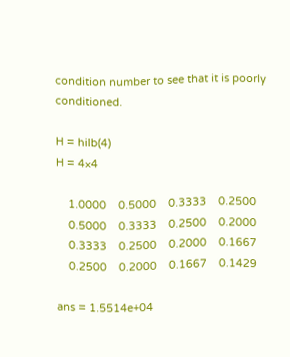condition number to see that it is poorly conditioned.

H = hilb(4)
H = 4×4

    1.0000    0.5000    0.3333    0.2500
    0.5000    0.3333    0.2500    0.2000
    0.3333    0.2500    0.2000    0.1667
    0.2500    0.2000    0.1667    0.1429

ans = 1.5514e+04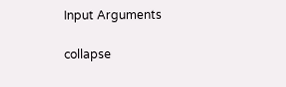Input Arguments

collapse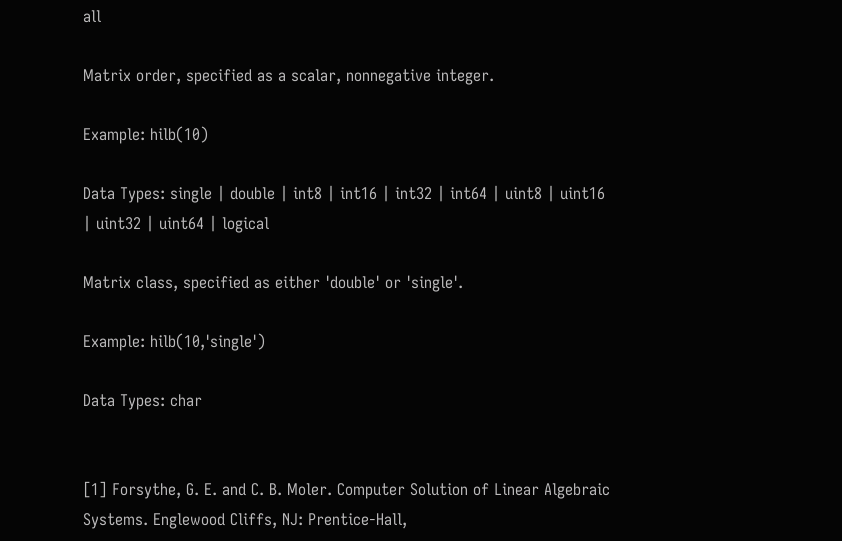all

Matrix order, specified as a scalar, nonnegative integer.

Example: hilb(10)

Data Types: single | double | int8 | int16 | int32 | int64 | uint8 | uint16 | uint32 | uint64 | logical

Matrix class, specified as either 'double' or 'single'.

Example: hilb(10,'single')

Data Types: char


[1] Forsythe, G. E. and C. B. Moler. Computer Solution of Linear Algebraic Systems. Englewood Cliffs, NJ: Prentice-Hall,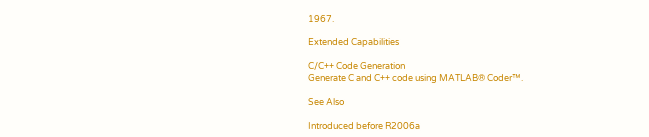1967.

Extended Capabilities

C/C++ Code Generation
Generate C and C++ code using MATLAB® Coder™.

See Also

Introduced before R2006a